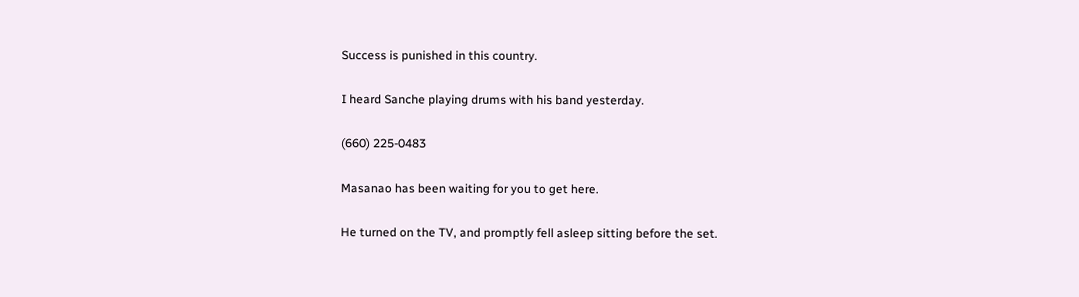Success is punished in this country.

I heard Sanche playing drums with his band yesterday.

(660) 225-0483

Masanao has been waiting for you to get here.

He turned on the TV, and promptly fell asleep sitting before the set.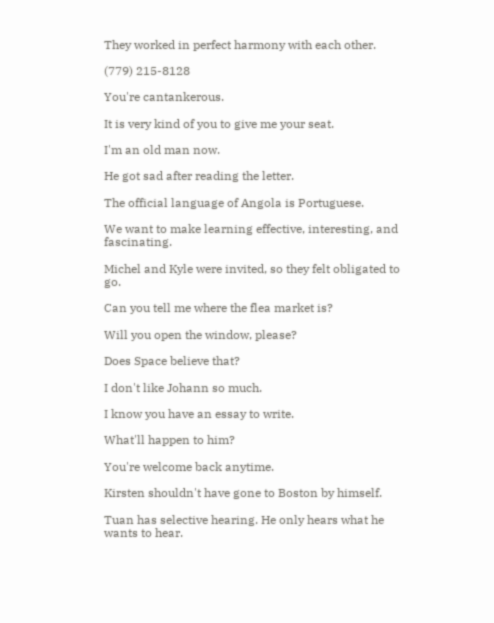They worked in perfect harmony with each other.

(779) 215-8128

You're cantankerous.

It is very kind of you to give me your seat.

I'm an old man now.

He got sad after reading the letter.

The official language of Angola is Portuguese.

We want to make learning effective, interesting, and fascinating.

Michel and Kyle were invited, so they felt obligated to go.

Can you tell me where the flea market is?

Will you open the window, please?

Does Space believe that?

I don't like Johann so much.

I know you have an essay to write.

What'll happen to him?

You're welcome back anytime.

Kirsten shouldn't have gone to Boston by himself.

Tuan has selective hearing. He only hears what he wants to hear.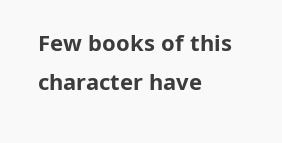Few books of this character have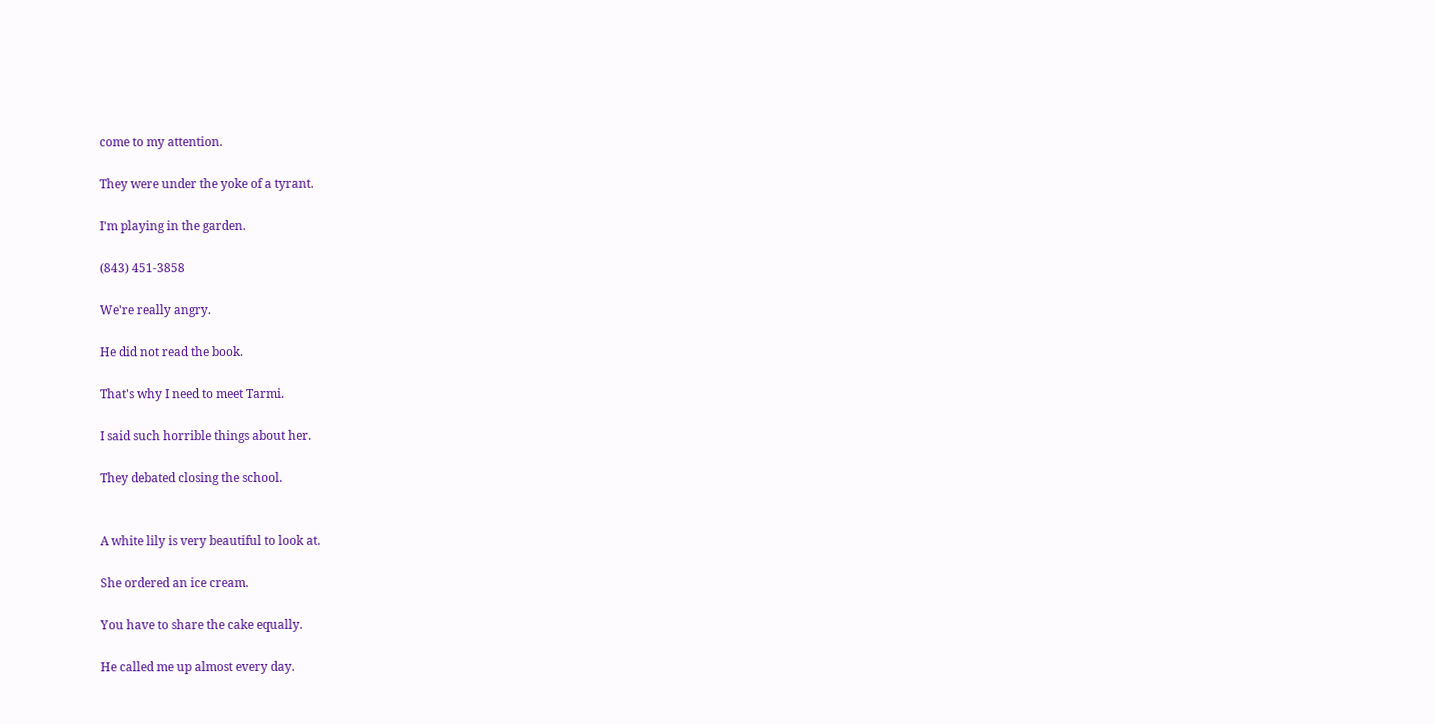come to my attention.

They were under the yoke of a tyrant.

I'm playing in the garden.

(843) 451-3858

We're really angry.

He did not read the book.

That's why I need to meet Tarmi.

I said such horrible things about her.

They debated closing the school.


A white lily is very beautiful to look at.

She ordered an ice cream.

You have to share the cake equally.

He called me up almost every day.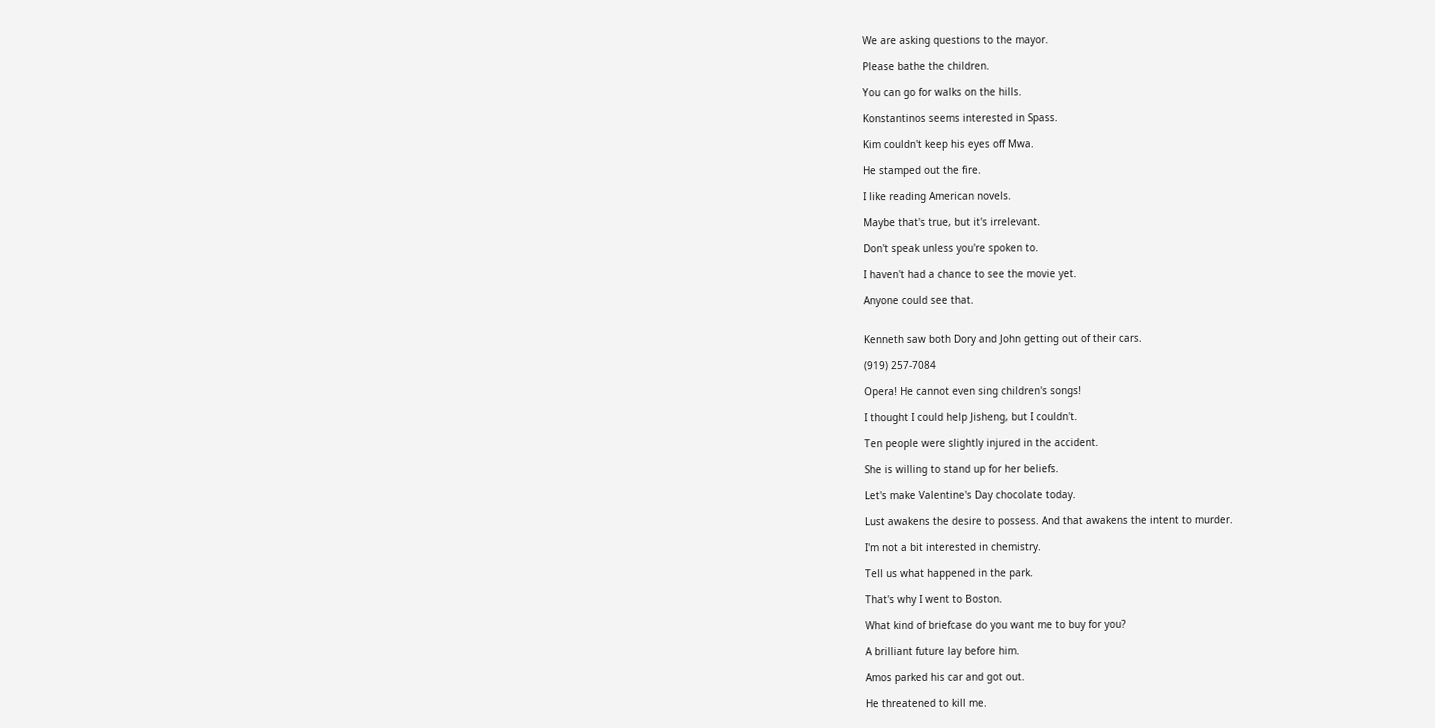We are asking questions to the mayor.

Please bathe the children.

You can go for walks on the hills.

Konstantinos seems interested in Spass.

Kim couldn't keep his eyes off Mwa.

He stamped out the fire.

I like reading American novels.

Maybe that's true, but it's irrelevant.

Don't speak unless you're spoken to.

I haven't had a chance to see the movie yet.

Anyone could see that.


Kenneth saw both Dory and John getting out of their cars.

(919) 257-7084

Opera! He cannot even sing children's songs!

I thought I could help Jisheng, but I couldn't.

Ten people were slightly injured in the accident.

She is willing to stand up for her beliefs.

Let's make Valentine's Day chocolate today.

Lust awakens the desire to possess. And that awakens the intent to murder.

I'm not a bit interested in chemistry.

Tell us what happened in the park.

That's why I went to Boston.

What kind of briefcase do you want me to buy for you?

A brilliant future lay before him.

Amos parked his car and got out.

He threatened to kill me.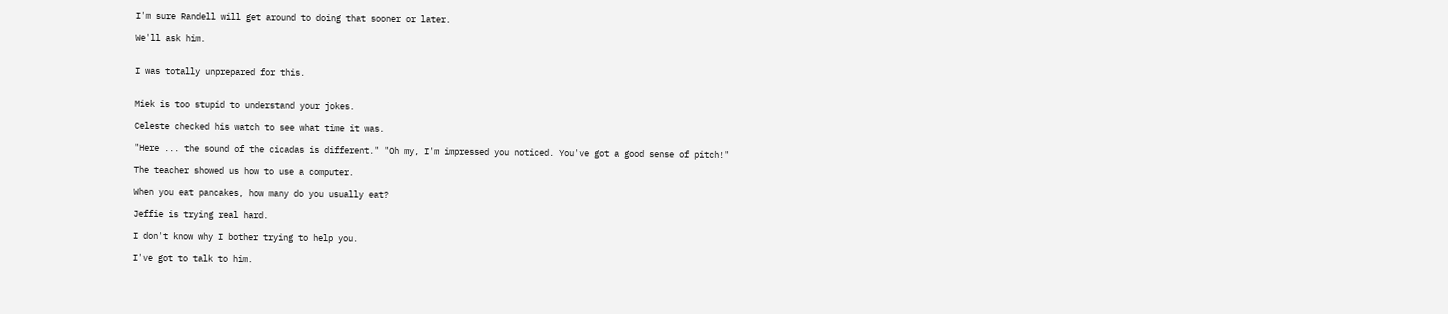I'm sure Randell will get around to doing that sooner or later.

We'll ask him.


I was totally unprepared for this.


Miek is too stupid to understand your jokes.

Celeste checked his watch to see what time it was.

"Here ... the sound of the cicadas is different." "Oh my, I'm impressed you noticed. You've got a good sense of pitch!"

The teacher showed us how to use a computer.

When you eat pancakes, how many do you usually eat?

Jeffie is trying real hard.

I don't know why I bother trying to help you.

I've got to talk to him.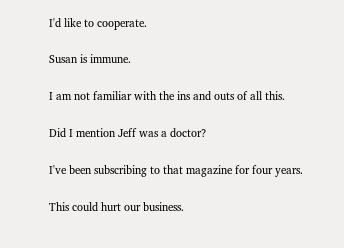I'd like to cooperate.

Susan is immune.

I am not familiar with the ins and outs of all this.

Did I mention Jeff was a doctor?

I've been subscribing to that magazine for four years.

This could hurt our business.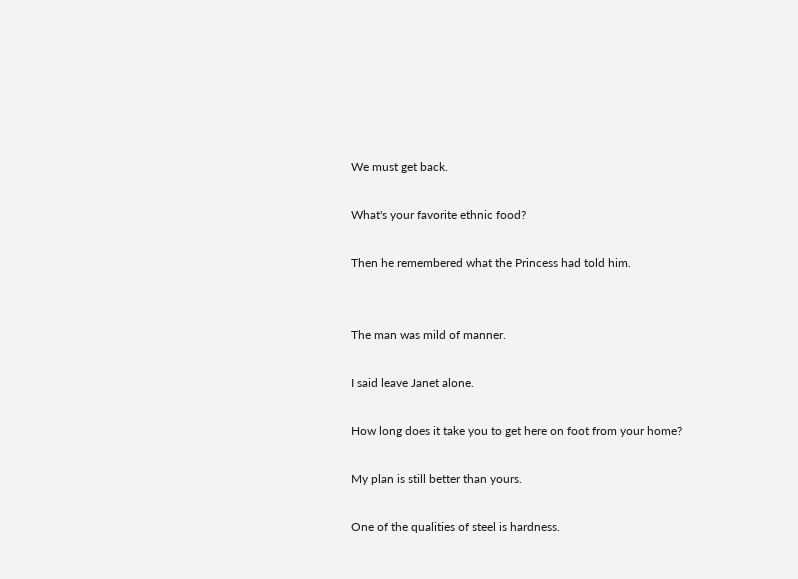We must get back.

What's your favorite ethnic food?

Then he remembered what the Princess had told him.


The man was mild of manner.

I said leave Janet alone.

How long does it take you to get here on foot from your home?

My plan is still better than yours.

One of the qualities of steel is hardness.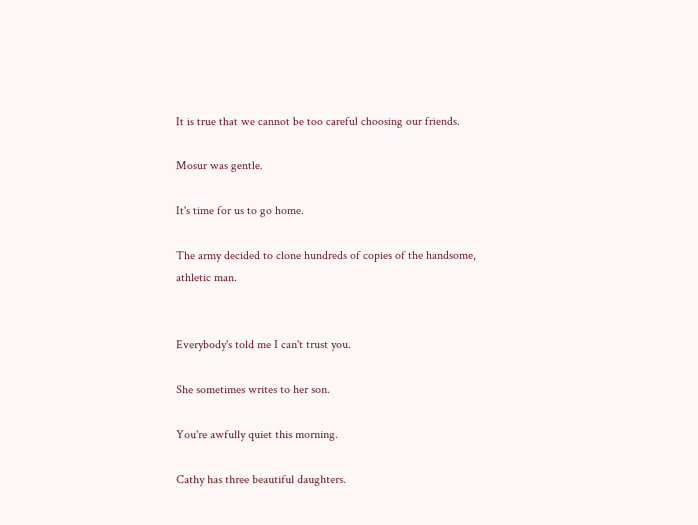It is true that we cannot be too careful choosing our friends.

Mosur was gentle.

It's time for us to go home.

The army decided to clone hundreds of copies of the handsome, athletic man.


Everybody's told me I can't trust you.

She sometimes writes to her son.

You're awfully quiet this morning.

Cathy has three beautiful daughters.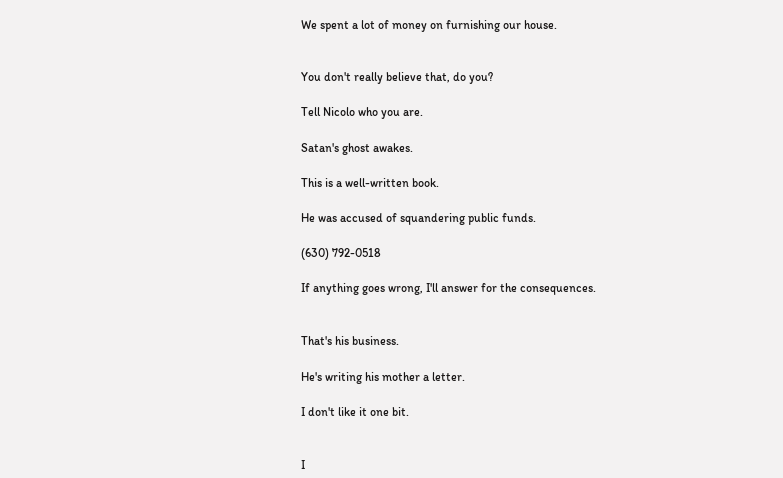We spent a lot of money on furnishing our house.


You don't really believe that, do you?

Tell Nicolo who you are.

Satan's ghost awakes.

This is a well-written book.

He was accused of squandering public funds.

(630) 792-0518

If anything goes wrong, I'll answer for the consequences.


That's his business.

He's writing his mother a letter.

I don't like it one bit.


I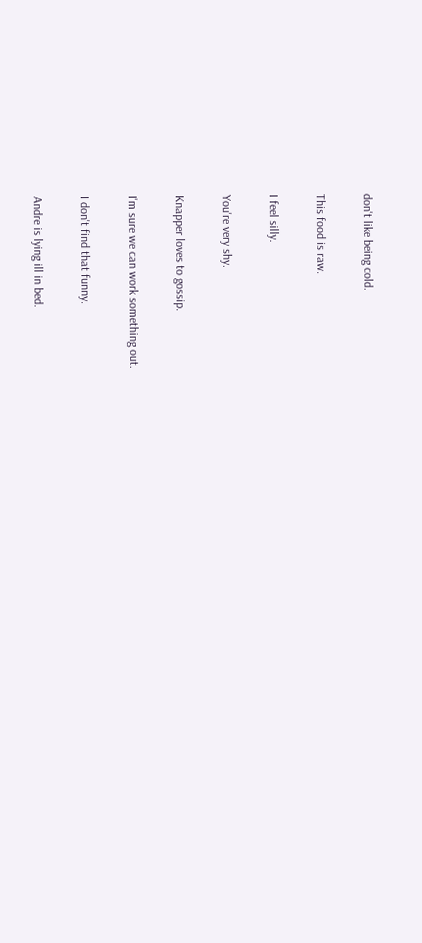don't like being cold.

This food is raw.

I feel silly.

You're very shy.

Knapper loves to gossip.

I'm sure we can work something out.

I don't find that funny.

Andre is lying ill in bed.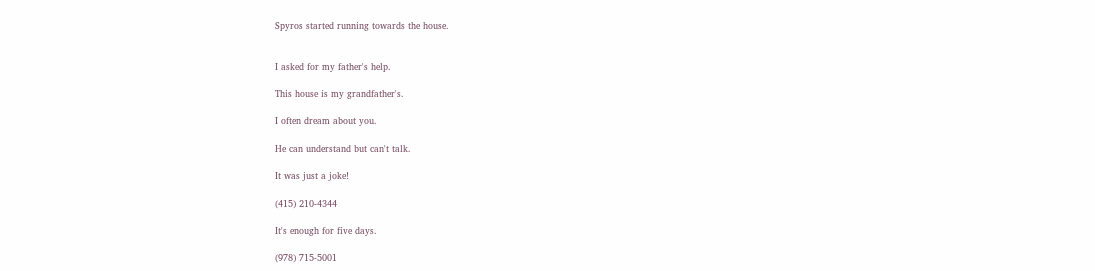Spyros started running towards the house.


I asked for my father's help.

This house is my grandfather's.

I often dream about you.

He can understand but can't talk.

It was just a joke!

(415) 210-4344

It's enough for five days.

(978) 715-5001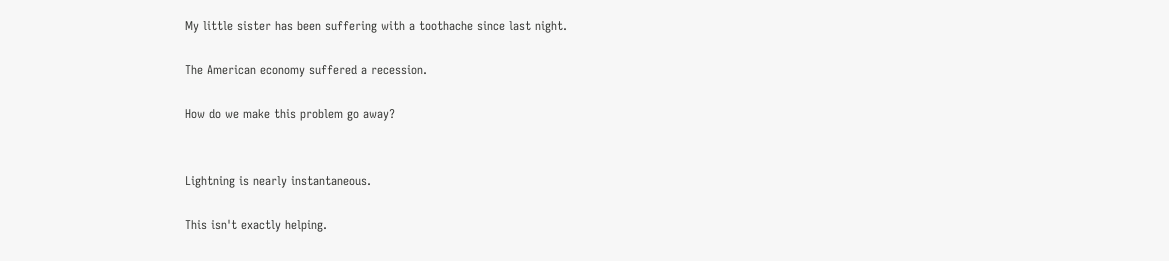My little sister has been suffering with a toothache since last night.

The American economy suffered a recession.

How do we make this problem go away?


Lightning is nearly instantaneous.

This isn't exactly helping.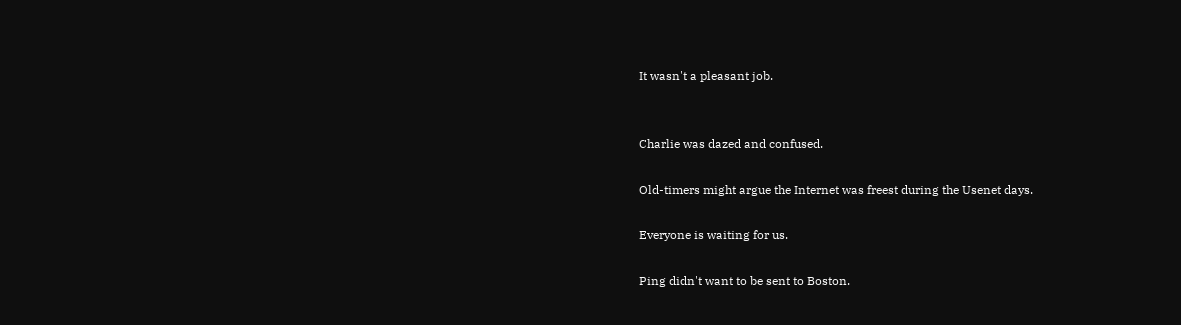It wasn't a pleasant job.


Charlie was dazed and confused.

Old-timers might argue the Internet was freest during the Usenet days.

Everyone is waiting for us.

Ping didn't want to be sent to Boston.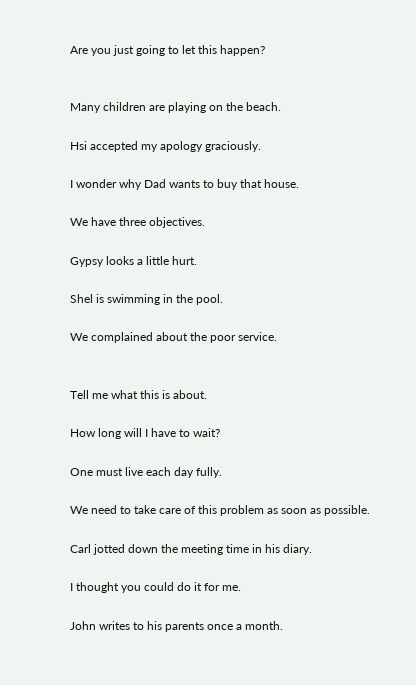Are you just going to let this happen?


Many children are playing on the beach.

Hsi accepted my apology graciously.

I wonder why Dad wants to buy that house.

We have three objectives.

Gypsy looks a little hurt.

Shel is swimming in the pool.

We complained about the poor service.


Tell me what this is about.

How long will I have to wait?

One must live each day fully.

We need to take care of this problem as soon as possible.

Carl jotted down the meeting time in his diary.

I thought you could do it for me.

John writes to his parents once a month.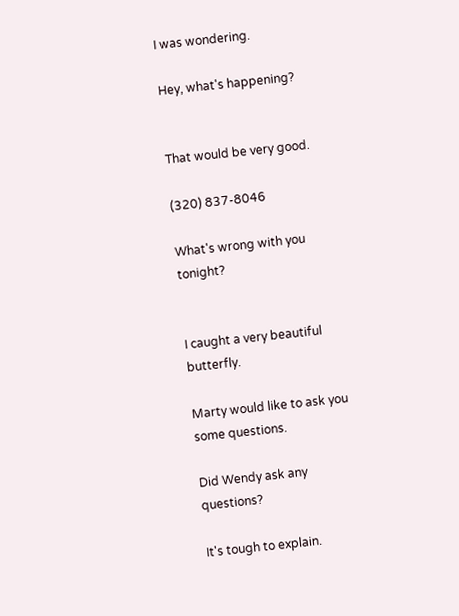I was wondering.

Hey, what's happening?


That would be very good.

(320) 837-8046

What's wrong with you tonight?


I caught a very beautiful butterfly.

Marty would like to ask you some questions.

Did Wendy ask any questions?

It's tough to explain.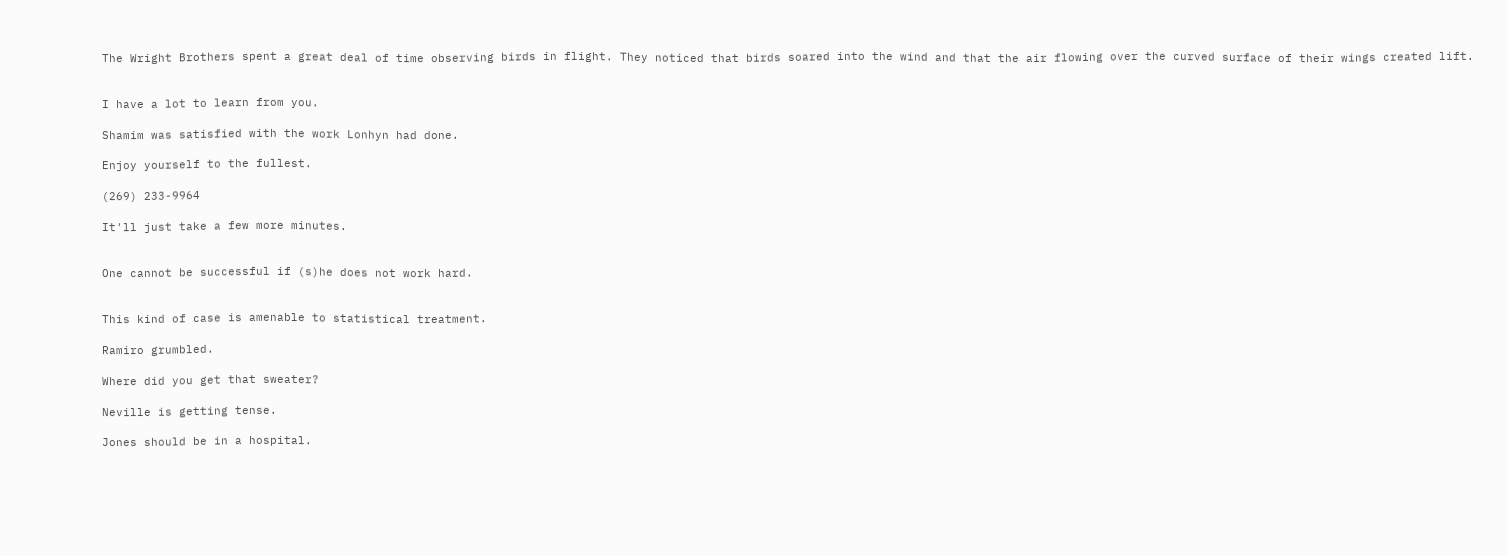The Wright Brothers spent a great deal of time observing birds in flight. They noticed that birds soared into the wind and that the air flowing over the curved surface of their wings created lift.


I have a lot to learn from you.

Shamim was satisfied with the work Lonhyn had done.

Enjoy yourself to the fullest.

(269) 233-9964

It'll just take a few more minutes.


One cannot be successful if (s)he does not work hard.


This kind of case is amenable to statistical treatment.

Ramiro grumbled.

Where did you get that sweater?

Neville is getting tense.

Jones should be in a hospital.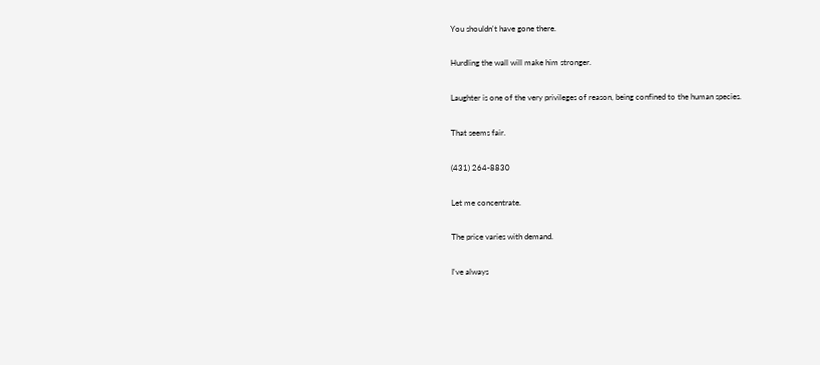You shouldn't have gone there.

Hurdling the wall will make him stronger.

Laughter is one of the very privileges of reason, being confined to the human species.

That seems fair.

(431) 264-8830

Let me concentrate.

The price varies with demand.

I've always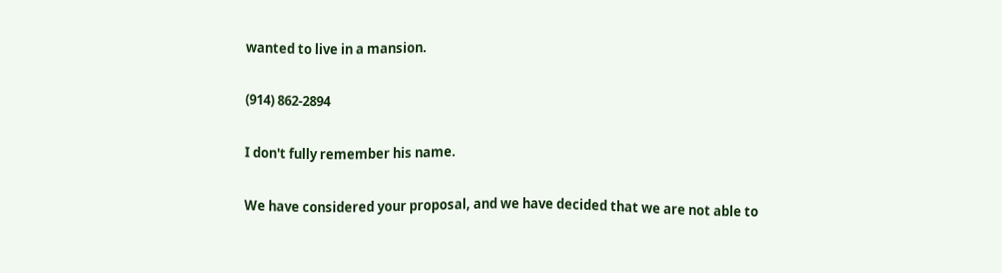wanted to live in a mansion.

(914) 862-2894

I don't fully remember his name.

We have considered your proposal, and we have decided that we are not able to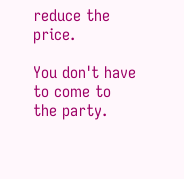reduce the price.

You don't have to come to the party.